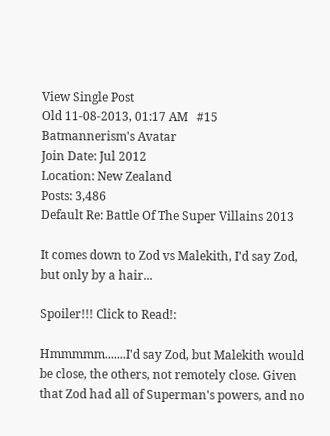View Single Post
Old 11-08-2013, 01:17 AM   #15
Batmannerism's Avatar
Join Date: Jul 2012
Location: New Zealand
Posts: 3,486
Default Re: Battle Of The Super Villains 2013

It comes down to Zod vs Malekith, I'd say Zod, but only by a hair...

Spoiler!!! Click to Read!:

Hmmmmm.......I'd say Zod, but Malekith would be close, the others, not remotely close. Given that Zod had all of Superman's powers, and no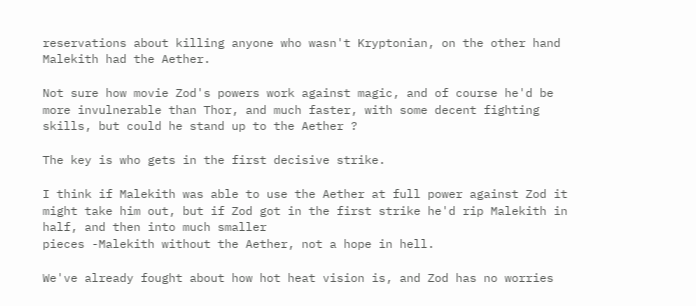reservations about killing anyone who wasn't Kryptonian, on the other hand Malekith had the Aether.

Not sure how movie Zod's powers work against magic, and of course he'd be more invulnerable than Thor, and much faster, with some decent fighting skills, but could he stand up to the Aether ?

The key is who gets in the first decisive strike.

I think if Malekith was able to use the Aether at full power against Zod it might take him out, but if Zod got in the first strike he'd rip Malekith in half, and then into much smaller
pieces -Malekith without the Aether, not a hope in hell.

We've already fought about how hot heat vision is, and Zod has no worries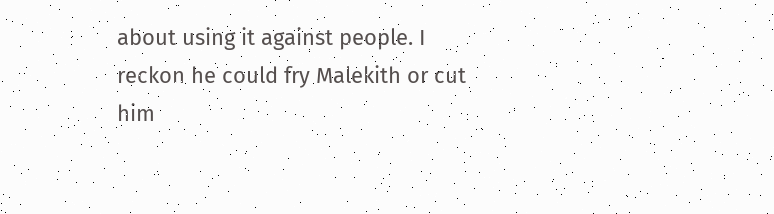about using it against people. I reckon he could fry Malekith or cut
him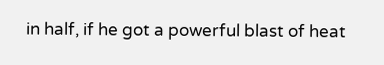in half, if he got a powerful blast of heat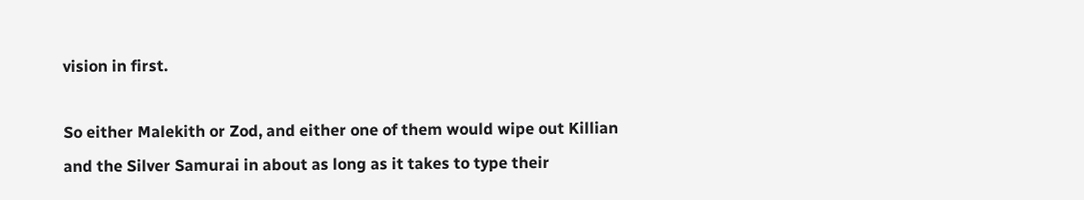vision in first.

So either Malekith or Zod, and either one of them would wipe out Killian and the Silver Samurai in about as long as it takes to type their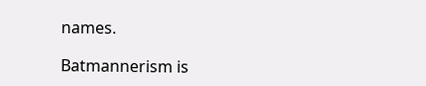names.

Batmannerism is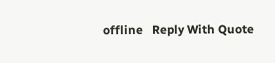offline   Reply With Quote